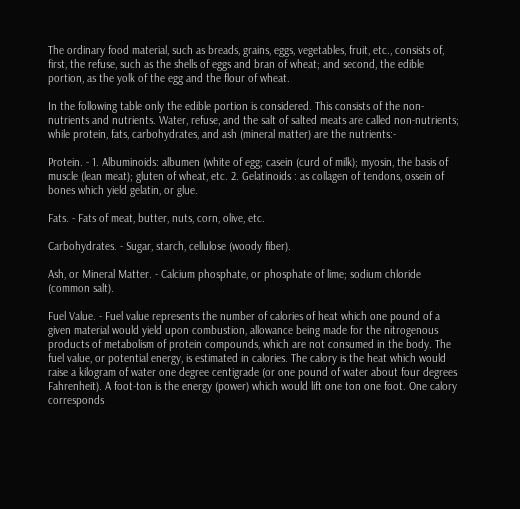The ordinary food material, such as breads, grains, eggs, vegetables, fruit, etc., consists of, first, the refuse, such as the shells of eggs and bran of wheat; and second, the edible portion, as the yolk of the egg and the flour of wheat.

In the following table only the edible portion is considered. This consists of the non-nutrients and nutrients. Water, refuse, and the salt of salted meats are called non-nutrients; while protein, fats, carbohydrates, and ash (mineral matter) are the nutrients:-

Protein. - 1. Albuminoids: albumen (white of egg; casein (curd of milk); myosin, the basis of muscle (lean meat); gluten of wheat, etc. 2. Gelatinoids : as collagen of tendons, ossein of bones which yield gelatin, or glue.

Fats. - Fats of meat, butter, nuts, corn, olive, etc.

Carbohydrates. - Sugar, starch, cellulose (woody fiber).

Ash, or Mineral Matter. - Calcium phosphate, or phosphate of lime; sodium chloride (common salt).

Fuel Value. - Fuel value represents the number of calories of heat which one pound of a given material would yield upon combustion, allowance being made for the nitrogenous products of metabolism of protein compounds, which are not consumed in the body. The fuel value, or potential energy, is estimated in calories. The calory is the heat which would raise a kilogram of water one degree centigrade (or one pound of water about four degrees Fahrenheit). A foot-ton is the energy (power) which would lift one ton one foot. One calory corresponds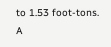to 1.53 foot-tons. A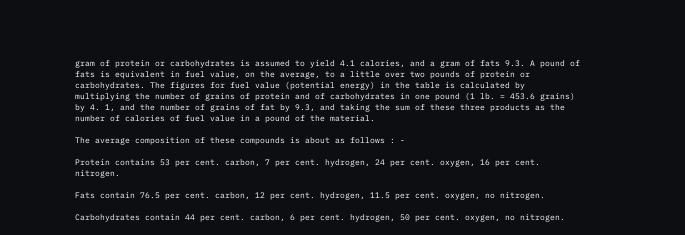gram of protein or carbohydrates is assumed to yield 4.1 calories, and a gram of fats 9.3. A pound of fats is equivalent in fuel value, on the average, to a little over two pounds of protein or carbohydrates. The figures for fuel value (potential energy) in the table is calculated by multiplying the number of grains of protein and of carbohydrates in one pound (1 lb. = 453.6 grains) by 4. 1, and the number of grains of fat by 9.3, and taking the sum of these three products as the number of calories of fuel value in a pound of the material.

The average composition of these compounds is about as follows : -

Protein contains 53 per cent. carbon, 7 per cent. hydrogen, 24 per cent. oxygen, 16 per cent. nitrogen.

Fats contain 76.5 per cent. carbon, 12 per cent. hydrogen, 11.5 per cent. oxygen, no nitrogen.

Carbohydrates contain 44 per cent. carbon, 6 per cent. hydrogen, 50 per cent. oxygen, no nitrogen.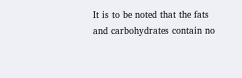It is to be noted that the fats and carbohydrates contain no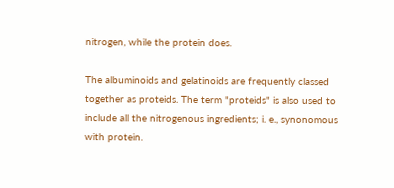nitrogen, while the protein does.

The albuminoids and gelatinoids are frequently classed together as proteids. The term "proteids" is also used to include all the nitrogenous ingredients; i. e., synonomous with protein.